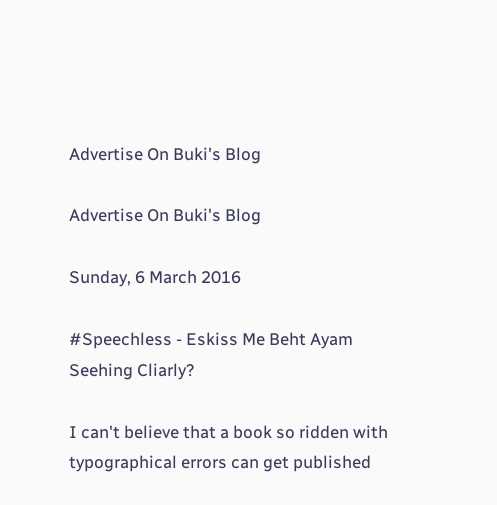Advertise On Buki's Blog

Advertise On Buki's Blog

Sunday, 6 March 2016

#Speechless - Eskiss Me Beht Ayam Seehing Cliarly?

I can't believe that a book so ridden with typographical errors can get published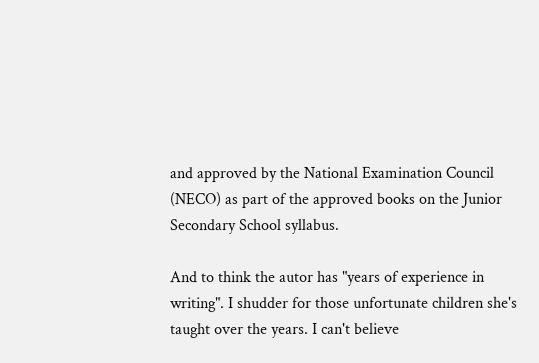and approved by the National Examination Council (NECO) as part of the approved books on the Junior Secondary School syllabus.

And to think the autor has "years of experience in writing". I shudder for those unfortunate children she's taught over the years. I can't believe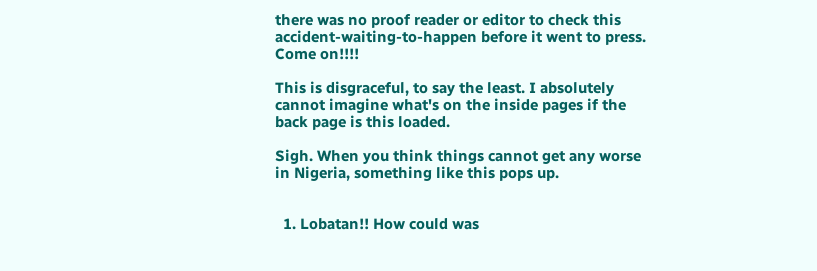there was no proof reader or editor to check this accident-waiting-to-happen before it went to press. Come on!!!!

This is disgraceful, to say the least. I absolutely cannot imagine what's on the inside pages if the back page is this loaded.

Sigh. When you think things cannot get any worse in Nigeria, something like this pops up.


  1. Lobatan!! How could was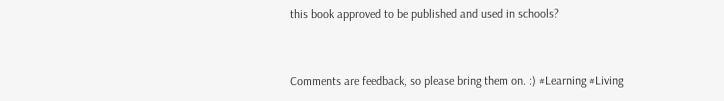this book approved to be published and used in schools?


Comments are feedback, so please bring them on. :) #Learning #Living